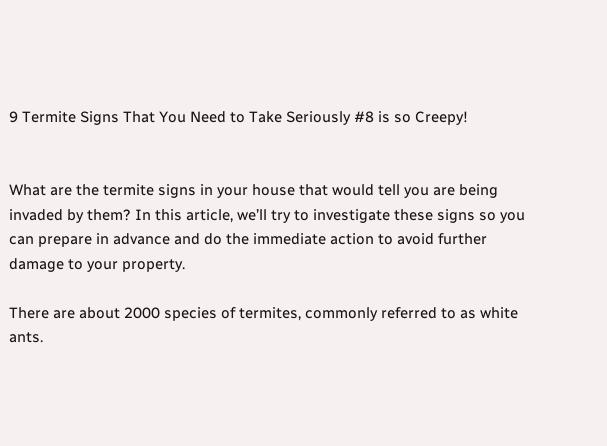9 Termite Signs That You Need to Take Seriously #8 is so Creepy!


What are the termite signs in your house that would tell you are being invaded by them? In this article, we’ll try to investigate these signs so you can prepare in advance and do the immediate action to avoid further damage to your property.

There are about 2000 species of termites, commonly referred to as white ants.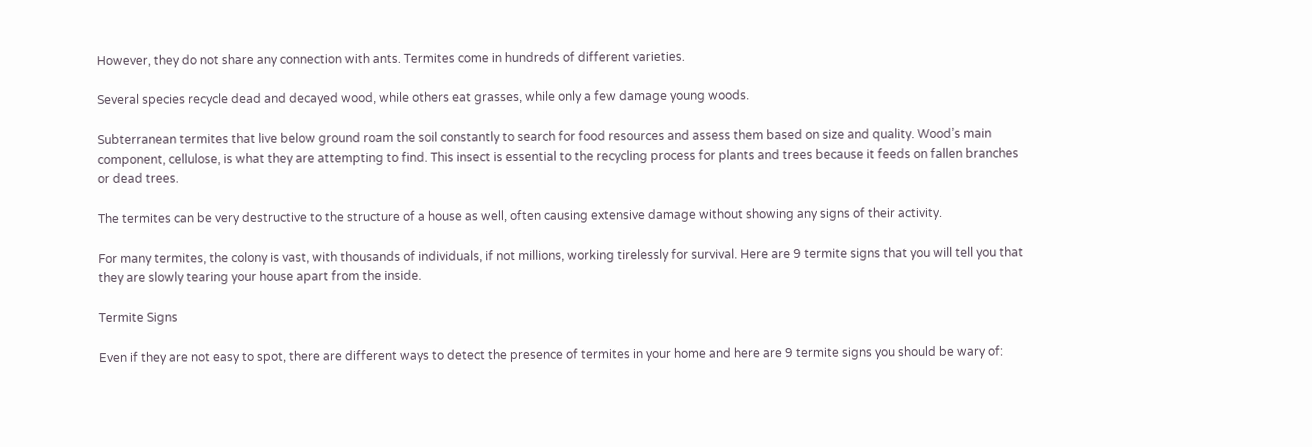However, they do not share any connection with ants. Termites come in hundreds of different varieties.

Several species recycle dead and decayed wood, while others eat grasses, while only a few damage young woods.

Subterranean termites that live below ground roam the soil constantly to search for food resources and assess them based on size and quality. Wood’s main component, cellulose, is what they are attempting to find. This insect is essential to the recycling process for plants and trees because it feeds on fallen branches or dead trees.

The termites can be very destructive to the structure of a house as well, often causing extensive damage without showing any signs of their activity.

For many termites, the colony is vast, with thousands of individuals, if not millions, working tirelessly for survival. Here are 9 termite signs that you will tell you that they are slowly tearing your house apart from the inside.

Termite Signs

Even if they are not easy to spot, there are different ways to detect the presence of termites in your home and here are 9 termite signs you should be wary of: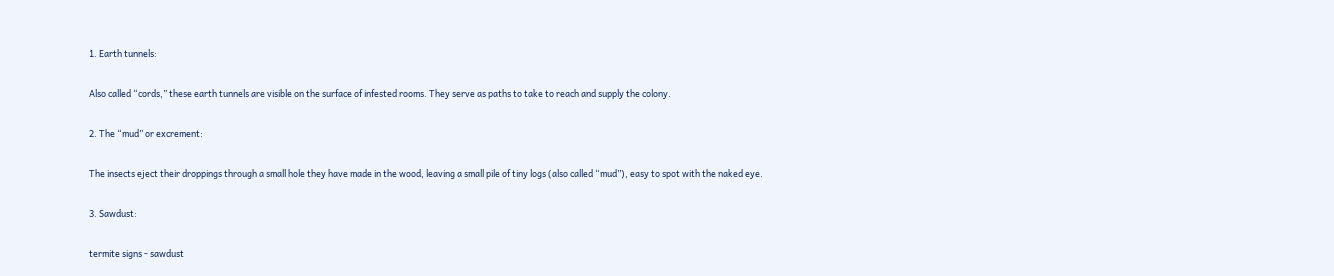1. Earth tunnels:

Also called “cords,” these earth tunnels are visible on the surface of infested rooms. They serve as paths to take to reach and supply the colony.

2. The “mud” or excrement:

The insects eject their droppings through a small hole they have made in the wood, leaving a small pile of tiny logs (also called “mud”), easy to spot with the naked eye.

3. Sawdust:

termite signs - sawdust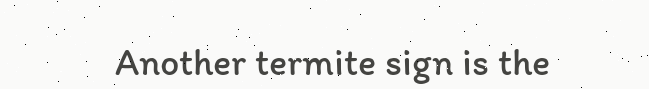Another termite sign is the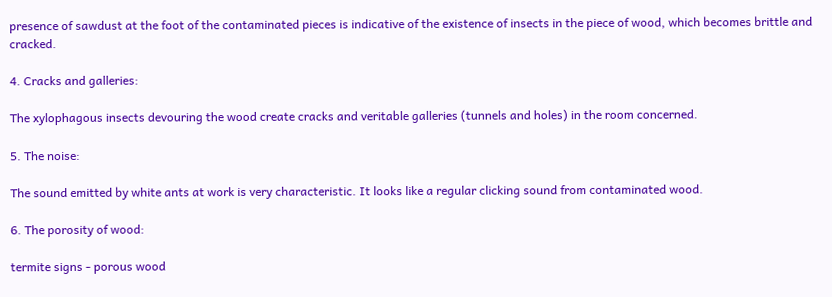presence of sawdust at the foot of the contaminated pieces is indicative of the existence of insects in the piece of wood, which becomes brittle and cracked.

4. Cracks and galleries:

The xylophagous insects devouring the wood create cracks and veritable galleries (tunnels and holes) in the room concerned.

5. The noise:

The sound emitted by white ants at work is very characteristic. It looks like a regular clicking sound from contaminated wood.

6. The porosity of wood:

termite signs - porous wood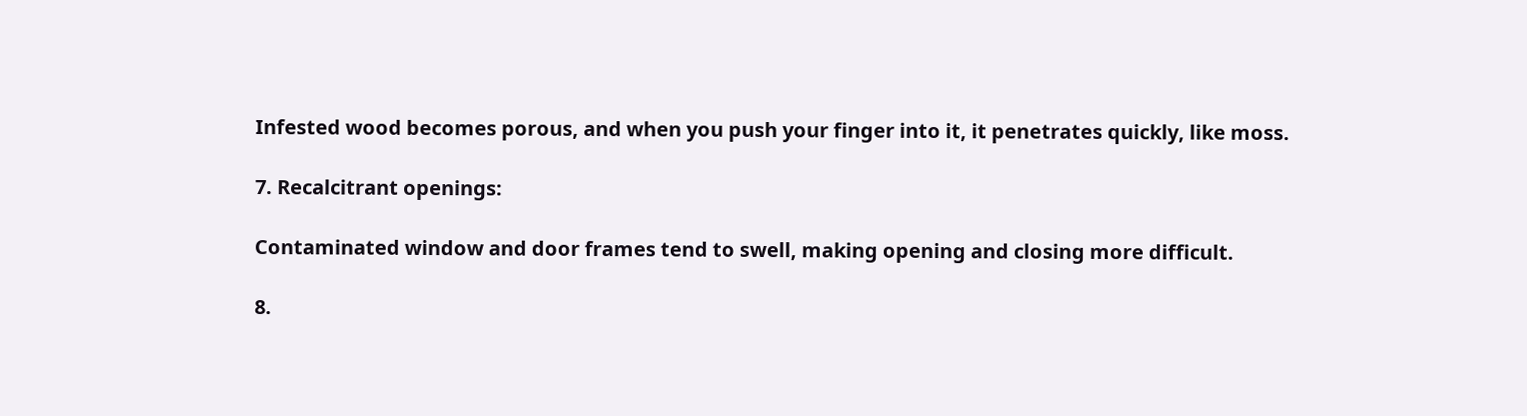Infested wood becomes porous, and when you push your finger into it, it penetrates quickly, like moss.

7. Recalcitrant openings:

Contaminated window and door frames tend to swell, making opening and closing more difficult.

8.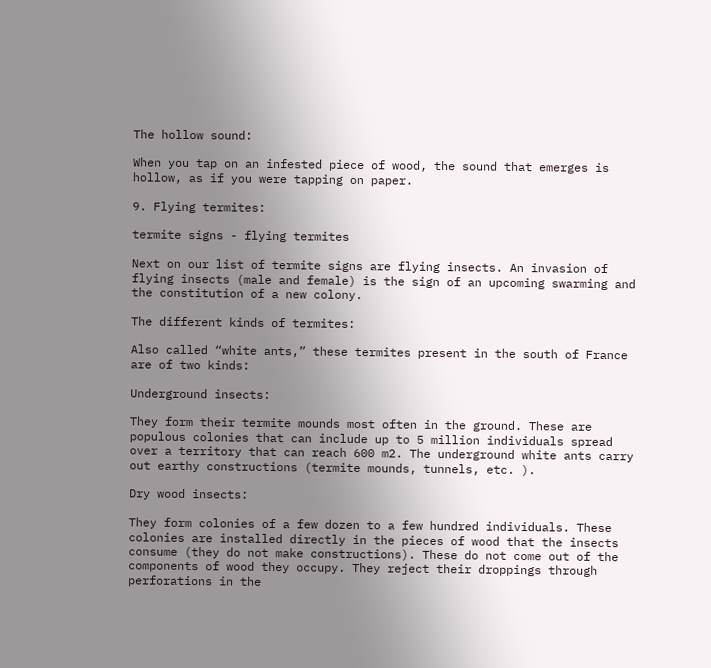The hollow sound:

When you tap on an infested piece of wood, the sound that emerges is hollow, as if you were tapping on paper.

9. Flying termites:

termite signs - flying termites

Next on our list of termite signs are flying insects. An invasion of flying insects (male and female) is the sign of an upcoming swarming and the constitution of a new colony.

The different kinds of termites:

Also called “white ants,” these termites present in the south of France are of two kinds:

Underground insects:

They form their termite mounds most often in the ground. These are populous colonies that can include up to 5 million individuals spread over a territory that can reach 600 m2. The underground white ants carry out earthy constructions (termite mounds, tunnels, etc. ).

Dry wood insects:

They form colonies of a few dozen to a few hundred individuals. These colonies are installed directly in the pieces of wood that the insects consume (they do not make constructions). These do not come out of the components of wood they occupy. They reject their droppings through perforations in the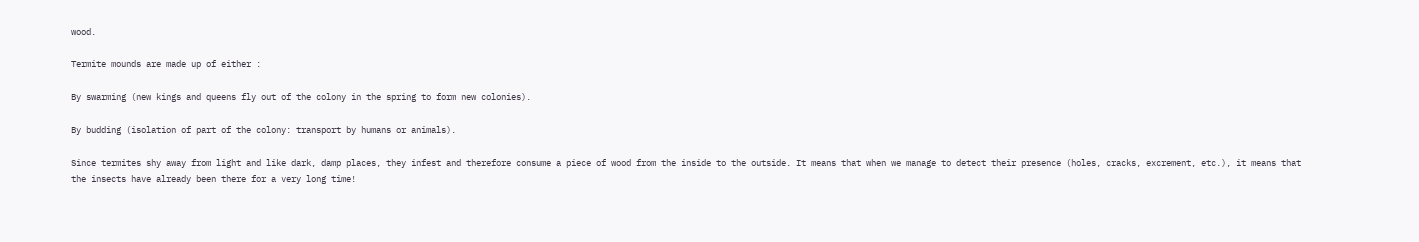wood.

Termite mounds are made up of either :

By swarming (new kings and queens fly out of the colony in the spring to form new colonies).

By budding (isolation of part of the colony: transport by humans or animals).

Since termites shy away from light and like dark, damp places, they infest and therefore consume a piece of wood from the inside to the outside. It means that when we manage to detect their presence (holes, cracks, excrement, etc.), it means that the insects have already been there for a very long time!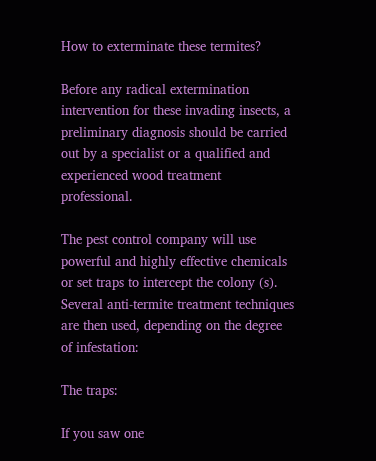How to exterminate these termites?

Before any radical extermination intervention for these invading insects, a preliminary diagnosis should be carried out by a specialist or a qualified and experienced wood treatment professional.

The pest control company will use powerful and highly effective chemicals or set traps to intercept the colony (s). Several anti-termite treatment techniques are then used, depending on the degree of infestation:

The traps:

If you saw one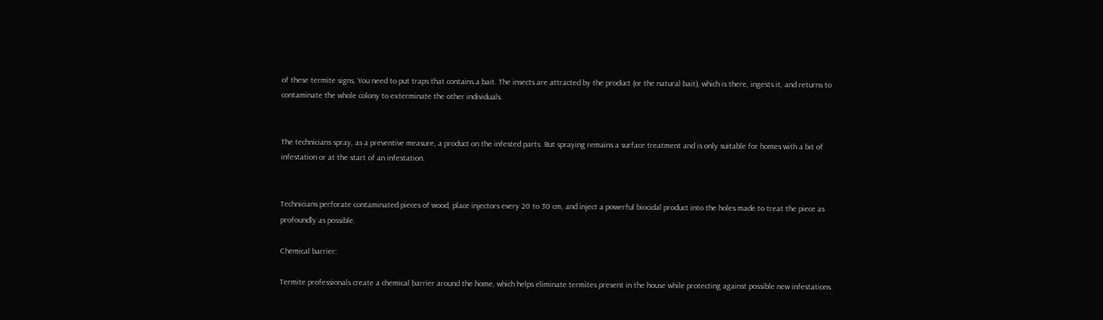of these termite signs, You need to put traps that contains a bait. The insects are attracted by the product (or the natural bait), which is there, ingests it, and returns to contaminate the whole colony to exterminate the other individuals.


The technicians spray, as a preventive measure, a product on the infested parts. But spraying remains a surface treatment and is only suitable for homes with a bit of infestation or at the start of an infestation.


Technicians perforate contaminated pieces of wood, place injectors every 20 to 30 cm, and inject a powerful biocidal product into the holes made to treat the piece as profoundly as possible.

Chemical barrier:

Termite professionals create a chemical barrier around the home, which helps eliminate termites present in the house while protecting against possible new infestations.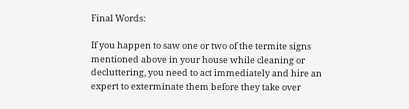Final Words:

If you happen to saw one or two of the termite signs mentioned above in your house while cleaning or decluttering, you need to act immediately and hire an expert to exterminate them before they take over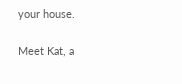your house.

Meet Kat, a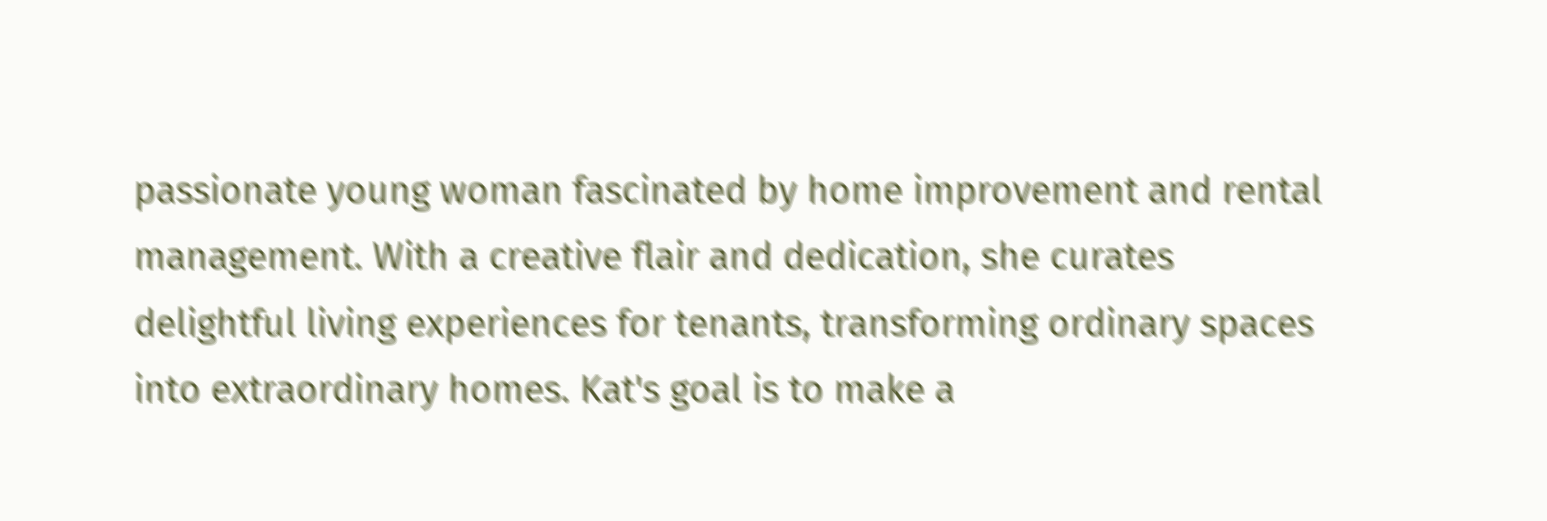passionate young woman fascinated by home improvement and rental management. With a creative flair and dedication, she curates delightful living experiences for tenants, transforming ordinary spaces into extraordinary homes. Kat's goal is to make a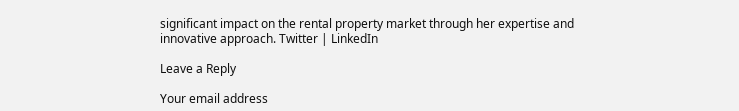significant impact on the rental property market through her expertise and innovative approach. Twitter | LinkedIn

Leave a Reply

Your email address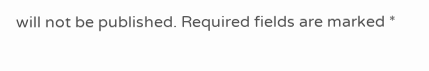will not be published. Required fields are marked *